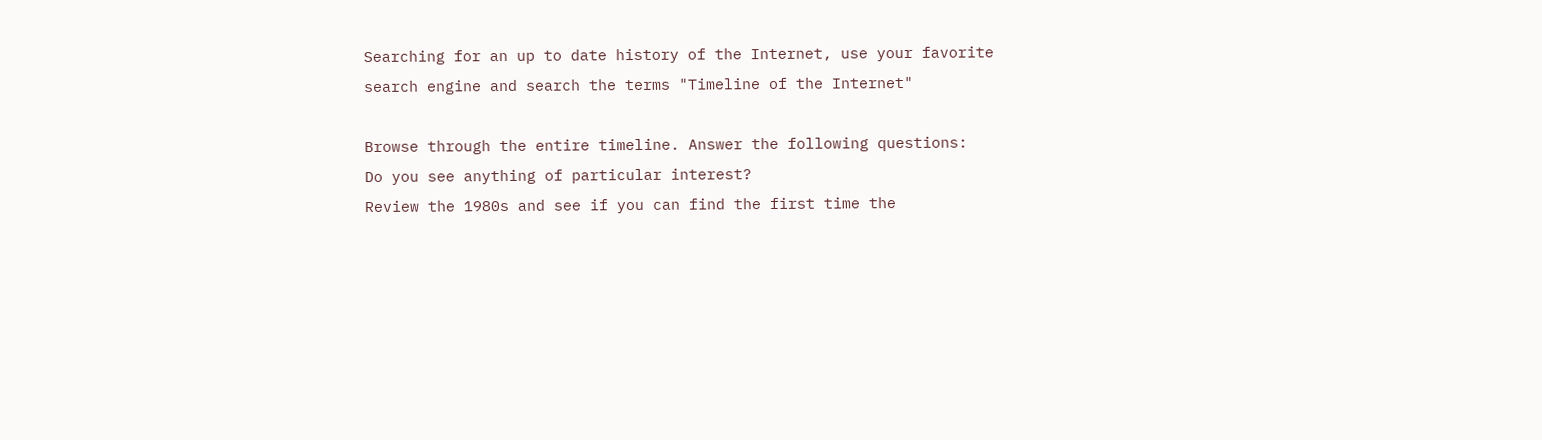Searching for an up to date history of the Internet, use your favorite search engine and search the terms "Timeline of the Internet"

Browse through the entire timeline. Answer the following questions:
Do you see anything of particular interest?
Review the 1980s and see if you can find the first time the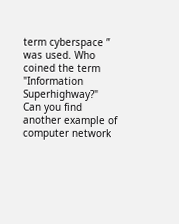term cyberspace ” was used. Who coined the term "Information Superhighway?"
Can you find another example of computer network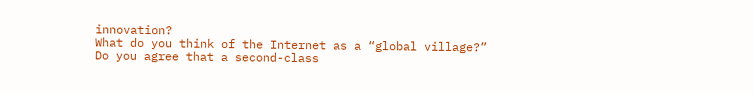innovation?
What do you think of the Internet as a “global village?”
Do you agree that a second-class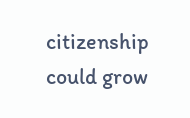citizenship could grow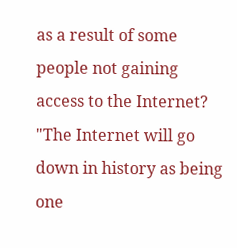as a result of some people not gaining access to the Internet?
"The Internet will go down in history as being one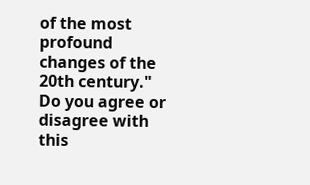of the most profound changes of the 20th century."
Do you agree or disagree with this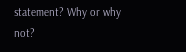statement? Why or why not?